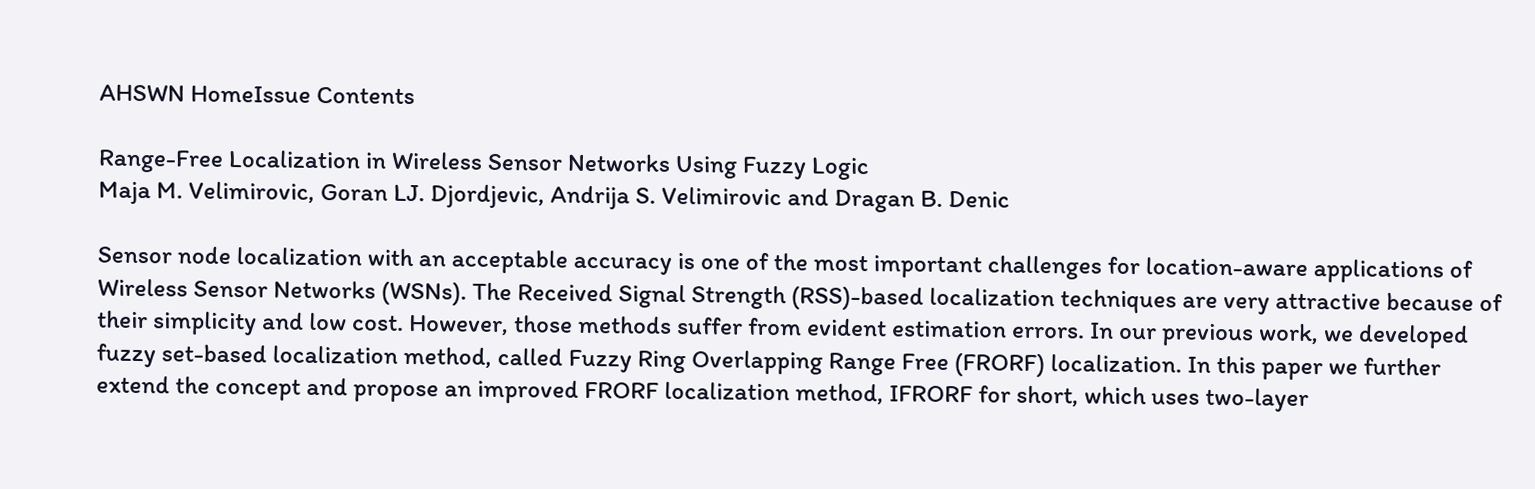AHSWN HomeIssue Contents

Range-Free Localization in Wireless Sensor Networks Using Fuzzy Logic
Maja M. Velimirovic, Goran LJ. Djordjevic, Andrija S. Velimirovic and Dragan B. Denic

Sensor node localization with an acceptable accuracy is one of the most important challenges for location-aware applications of Wireless Sensor Networks (WSNs). The Received Signal Strength (RSS)-based localization techniques are very attractive because of their simplicity and low cost. However, those methods suffer from evident estimation errors. In our previous work, we developed fuzzy set-based localization method, called Fuzzy Ring Overlapping Range Free (FRORF) localization. In this paper we further extend the concept and propose an improved FRORF localization method, IFRORF for short, which uses two-layer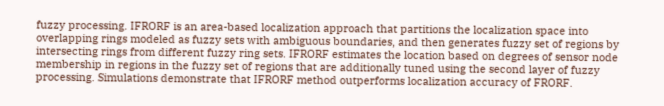fuzzy processing. IFRORF is an area-based localization approach that partitions the localization space into overlapping rings modeled as fuzzy sets with ambiguous boundaries, and then generates fuzzy set of regions by intersecting rings from different fuzzy ring sets. IFRORF estimates the location based on degrees of sensor node membership in regions in the fuzzy set of regions that are additionally tuned using the second layer of fuzzy processing. Simulations demonstrate that IFRORF method outperforms localization accuracy of FRORF.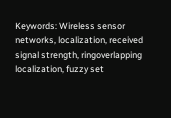Keywords: Wireless sensor networks, localization, received signal strength, ringoverlapping localization, fuzzy set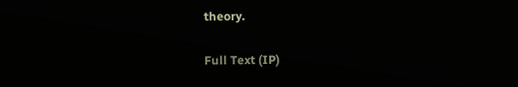theory.

Full Text (IP)